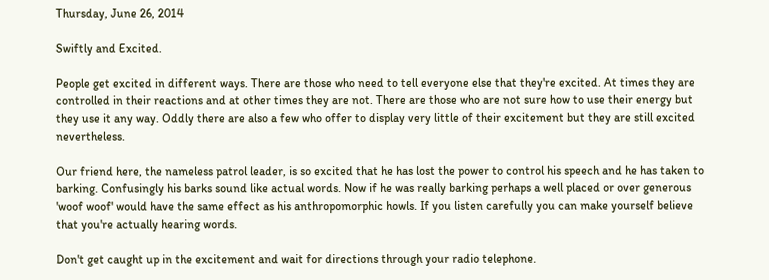Thursday, June 26, 2014

Swiftly and Excited.

People get excited in different ways. There are those who need to tell everyone else that they're excited. At times they are controlled in their reactions and at other times they are not. There are those who are not sure how to use their energy but they use it any way. Oddly there are also a few who offer to display very little of their excitement but they are still excited nevertheless.

Our friend here, the nameless patrol leader, is so excited that he has lost the power to control his speech and he has taken to barking. Confusingly his barks sound like actual words. Now if he was really barking perhaps a well placed or over generous 'woof woof' would have the same effect as his anthropomorphic howls. If you listen carefully you can make yourself believe that you're actually hearing words.

Don't get caught up in the excitement and wait for directions through your radio telephone.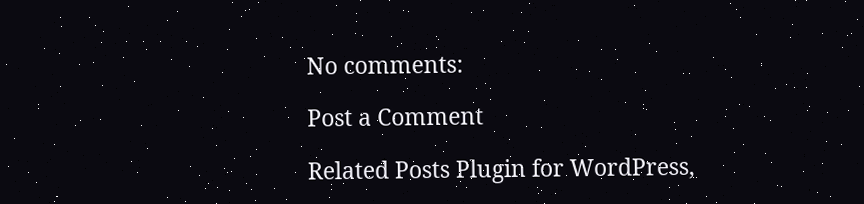No comments:

Post a Comment

Related Posts Plugin for WordPress,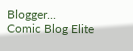Blogger...
Comic Blog Elite